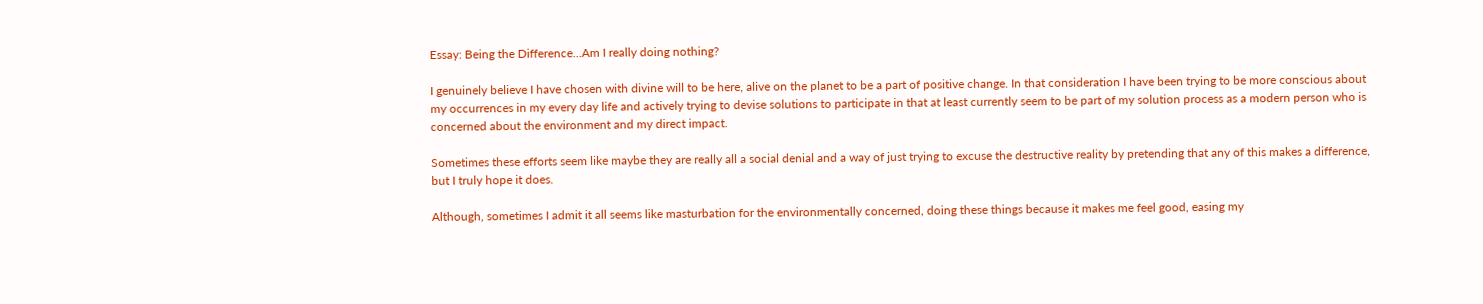Essay: Being the Difference…Am I really doing nothing?

I genuinely believe I have chosen with divine will to be here, alive on the planet to be a part of positive change. In that consideration I have been trying to be more conscious about my occurrences in my every day life and actively trying to devise solutions to participate in that at least currently seem to be part of my solution process as a modern person who is concerned about the environment and my direct impact.

Sometimes these efforts seem like maybe they are really all a social denial and a way of just trying to excuse the destructive reality by pretending that any of this makes a difference, but I truly hope it does.

Although, sometimes I admit it all seems like masturbation for the environmentally concerned, doing these things because it makes me feel good, easing my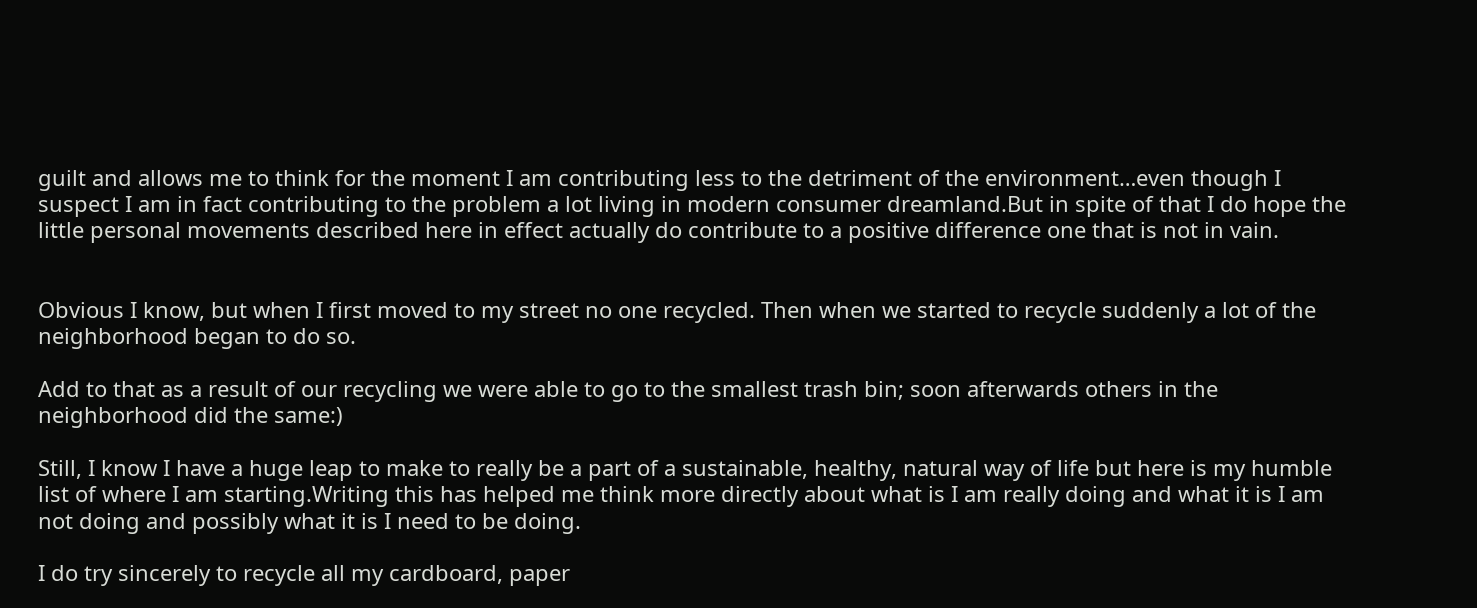guilt and allows me to think for the moment I am contributing less to the detriment of the environment…even though I suspect I am in fact contributing to the problem a lot living in modern consumer dreamland.But in spite of that I do hope the little personal movements described here in effect actually do contribute to a positive difference one that is not in vain.


Obvious I know, but when I first moved to my street no one recycled. Then when we started to recycle suddenly a lot of the neighborhood began to do so.

Add to that as a result of our recycling we were able to go to the smallest trash bin; soon afterwards others in the neighborhood did the same:)

Still, I know I have a huge leap to make to really be a part of a sustainable, healthy, natural way of life but here is my humble list of where I am starting.Writing this has helped me think more directly about what is I am really doing and what it is I am not doing and possibly what it is I need to be doing.

I do try sincerely to recycle all my cardboard, paper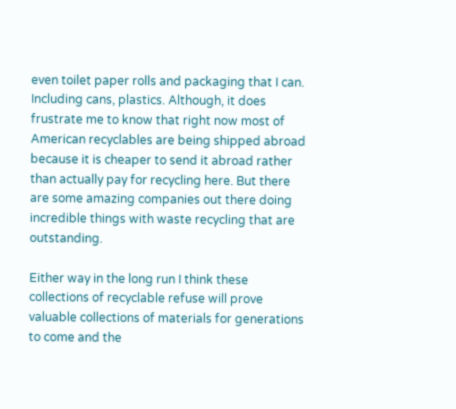even toilet paper rolls and packaging that I can. Including cans, plastics. Although, it does frustrate me to know that right now most of American recyclables are being shipped abroad because it is cheaper to send it abroad rather than actually pay for recycling here. But there are some amazing companies out there doing incredible things with waste recycling that are outstanding.

Either way in the long run I think these collections of recyclable refuse will prove valuable collections of materials for generations to come and the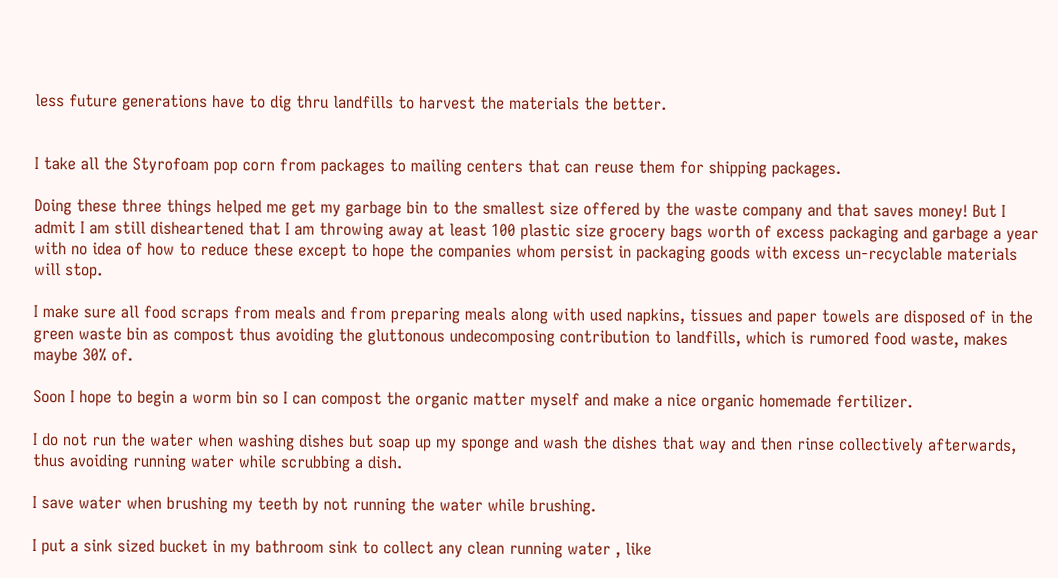less future generations have to dig thru landfills to harvest the materials the better.


I take all the Styrofoam pop corn from packages to mailing centers that can reuse them for shipping packages.

Doing these three things helped me get my garbage bin to the smallest size offered by the waste company and that saves money! But I admit I am still disheartened that I am throwing away at least 100 plastic size grocery bags worth of excess packaging and garbage a year with no idea of how to reduce these except to hope the companies whom persist in packaging goods with excess un-recyclable materials will stop.

I make sure all food scraps from meals and from preparing meals along with used napkins, tissues and paper towels are disposed of in the green waste bin as compost thus avoiding the gluttonous undecomposing contribution to landfills, which is rumored food waste, makes maybe 30% of.

Soon I hope to begin a worm bin so I can compost the organic matter myself and make a nice organic homemade fertilizer.

I do not run the water when washing dishes but soap up my sponge and wash the dishes that way and then rinse collectively afterwards, thus avoiding running water while scrubbing a dish.

I save water when brushing my teeth by not running the water while brushing.

I put a sink sized bucket in my bathroom sink to collect any clean running water , like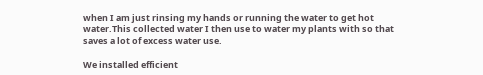when I am just rinsing my hands or running the water to get hot water.This collected water I then use to water my plants with so that saves a lot of excess water use.

We installed efficient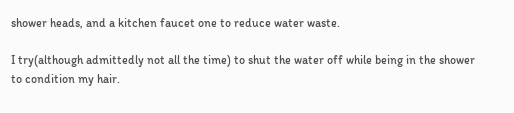shower heads, and a kitchen faucet one to reduce water waste.

I try(although admittedly not all the time) to shut the water off while being in the shower to condition my hair.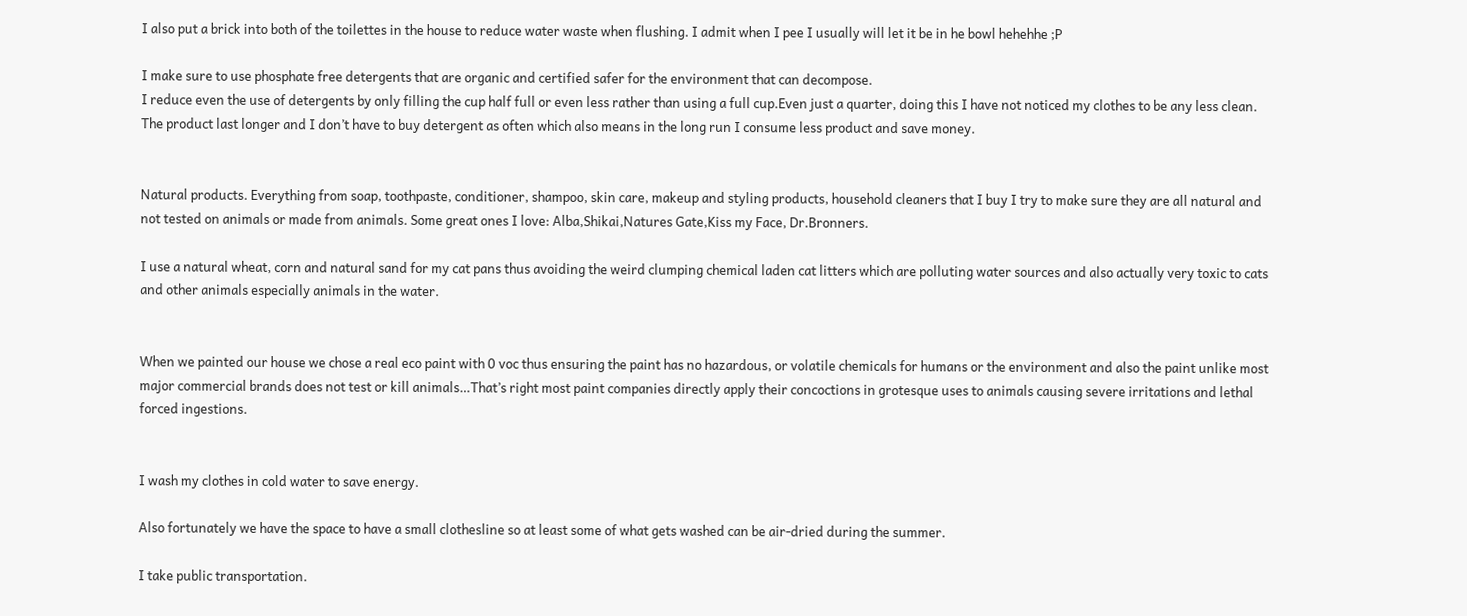I also put a brick into both of the toilettes in the house to reduce water waste when flushing. I admit when I pee I usually will let it be in he bowl hehehhe ;P

I make sure to use phosphate free detergents that are organic and certified safer for the environment that can decompose.
I reduce even the use of detergents by only filling the cup half full or even less rather than using a full cup.Even just a quarter, doing this I have not noticed my clothes to be any less clean. The product last longer and I don’t have to buy detergent as often which also means in the long run I consume less product and save money.


Natural products. Everything from soap, toothpaste, conditioner, shampoo, skin care, makeup and styling products, household cleaners that I buy I try to make sure they are all natural and not tested on animals or made from animals. Some great ones I love: Alba,Shikai,Natures Gate,Kiss my Face, Dr.Bronners.

I use a natural wheat, corn and natural sand for my cat pans thus avoiding the weird clumping chemical laden cat litters which are polluting water sources and also actually very toxic to cats and other animals especially animals in the water.


When we painted our house we chose a real eco paint with 0 voc thus ensuring the paint has no hazardous, or volatile chemicals for humans or the environment and also the paint unlike most major commercial brands does not test or kill animals…That’s right most paint companies directly apply their concoctions in grotesque uses to animals causing severe irritations and lethal forced ingestions.


I wash my clothes in cold water to save energy.

Also fortunately we have the space to have a small clothesline so at least some of what gets washed can be air-dried during the summer.

I take public transportation.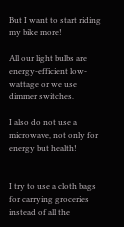But I want to start riding my bike more!

All our light bulbs are energy-efficient low-wattage or we use dimmer switches.

I also do not use a microwave, not only for energy but health!


I try to use a cloth bags for carrying groceries instead of all the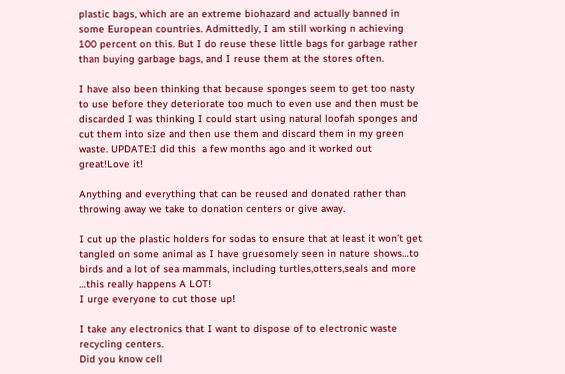plastic bags, which are an extreme biohazard and actually banned in some European countries. Admittedly, I am still working n achieving 100 percent on this. But I do reuse these little bags for garbage rather than buying garbage bags, and I reuse them at the stores often.

I have also been thinking that because sponges seem to get too nasty to use before they deteriorate too much to even use and then must be discarded I was thinking I could start using natural loofah sponges and cut them into size and then use them and discard them in my green waste. UPDATE:I did this  a few months ago and it worked out great!Love it!

Anything and everything that can be reused and donated rather than throwing away we take to donation centers or give away.

I cut up the plastic holders for sodas to ensure that at least it won’t get tangled on some animal as I have gruesomely seen in nature shows…to birds and a lot of sea mammals, including turtles,otters,seals and more …this really happens A LOT!
I urge everyone to cut those up!

I take any electronics that I want to dispose of to electronic waste recycling centers.
Did you know cell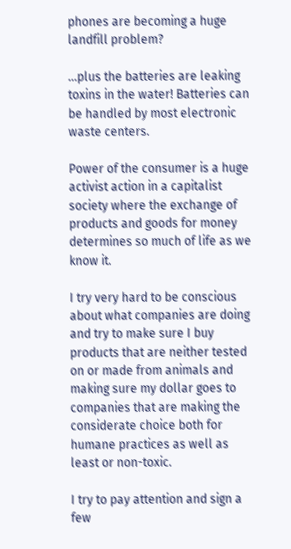phones are becoming a huge landfill problem?

…plus the batteries are leaking toxins in the water! Batteries can be handled by most electronic waste centers.

Power of the consumer is a huge activist action in a capitalist society where the exchange of products and goods for money determines so much of life as we know it.

I try very hard to be conscious about what companies are doing and try to make sure I buy products that are neither tested on or made from animals and making sure my dollar goes to companies that are making the considerate choice both for humane practices as well as least or non-toxic.

I try to pay attention and sign a few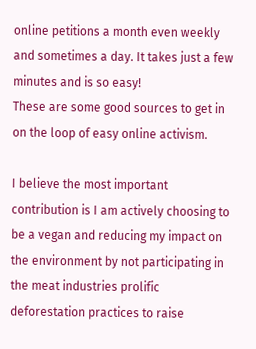online petitions a month even weekly and sometimes a day. It takes just a few minutes and is so easy!
These are some good sources to get in on the loop of easy online activism.

I believe the most important contribution is I am actively choosing to be a vegan and reducing my impact on the environment by not participating in the meat industries prolific deforestation practices to raise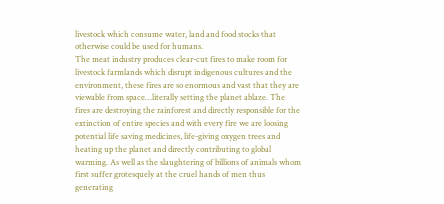livestock which consume water, land and food stocks that otherwise could be used for humans.
The meat industry produces clear-cut fires to make room for livestock farmlands which disrupt indigenous cultures and the environment, these fires are so enormous and vast that they are viewable from space…literally setting the planet ablaze. The fires are destroying the rainforest and directly responsible for the extinction of entire species and with every fire we are loosing potential life saving medicines, life-giving oxygen trees and heating up the planet and directly contributing to global warming. As well as the slaughtering of billions of animals whom first suffer grotesquely at the cruel hands of men thus generating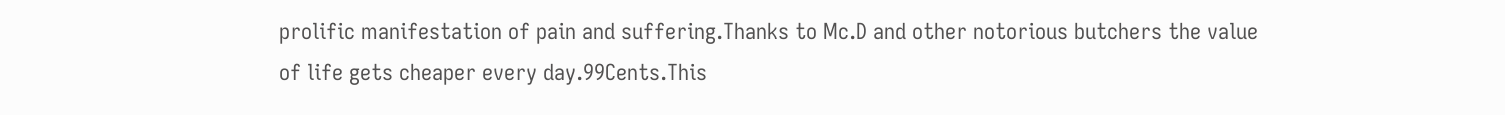prolific manifestation of pain and suffering.Thanks to Mc.D and other notorious butchers the value of life gets cheaper every day.99Cents.This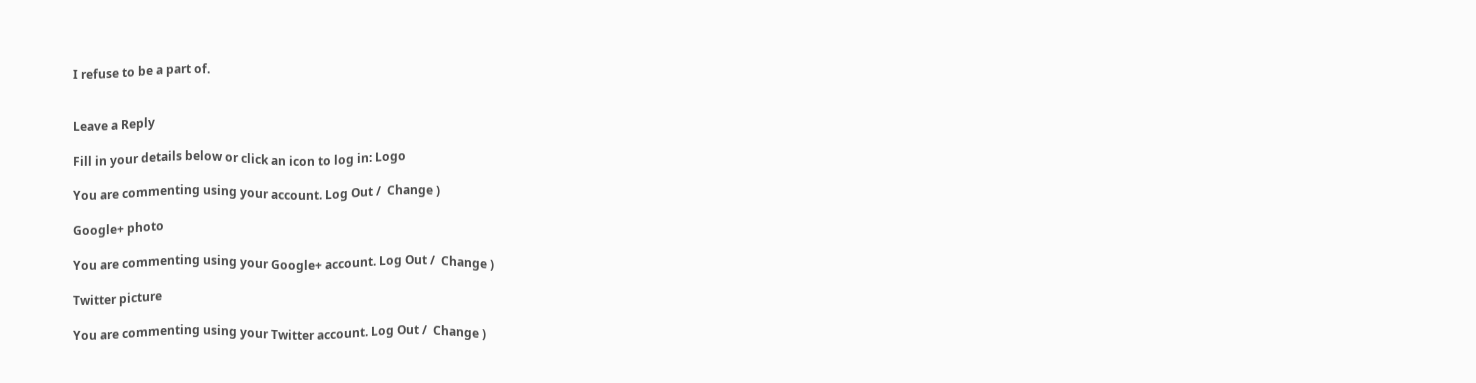I refuse to be a part of.


Leave a Reply

Fill in your details below or click an icon to log in: Logo

You are commenting using your account. Log Out /  Change )

Google+ photo

You are commenting using your Google+ account. Log Out /  Change )

Twitter picture

You are commenting using your Twitter account. Log Out /  Change )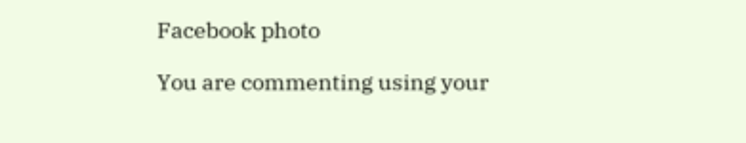Facebook photo

You are commenting using your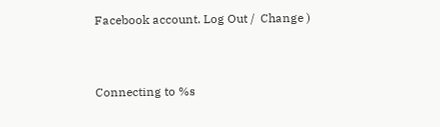Facebook account. Log Out /  Change )


Connecting to %s